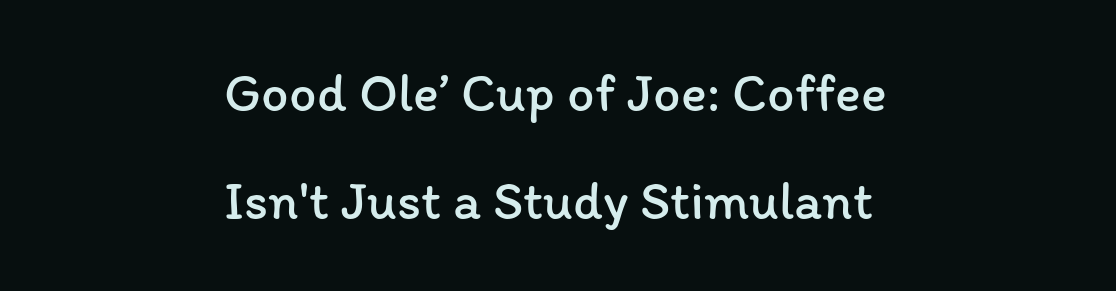Good Ole’ Cup of Joe: Coffee Isn't Just a Study Stimulant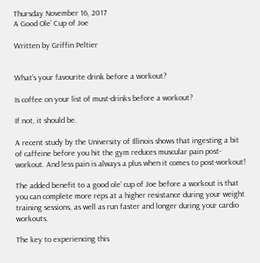Thursday November 16, 2017
A Good Ole’ Cup of Joe

Written by Griffin Peltier


What’s your favourite drink before a workout?

Is coffee on your list of must-drinks before a workout?

If not, it should be.

A recent study by the University of Illinois shows that ingesting a bit of caffeine before you hit the gym reduces muscular pain post-workout. And less pain is always a plus when it comes to post-workout!

The added benefit to a good ole’ cup of Joe before a workout is that you can complete more reps at a higher resistance during your weight training sessions, as well as run faster and longer during your cardio workouts.

The key to experiencing this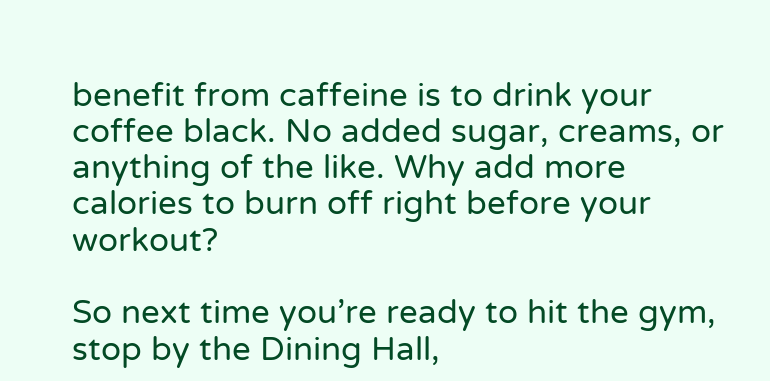benefit from caffeine is to drink your coffee black. No added sugar, creams, or anything of the like. Why add more calories to burn off right before your workout?

So next time you’re ready to hit the gym, stop by the Dining Hall,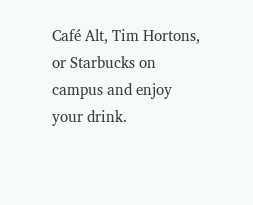Café Alt, Tim Hortons, or Starbucks on campus and enjoy your drink.